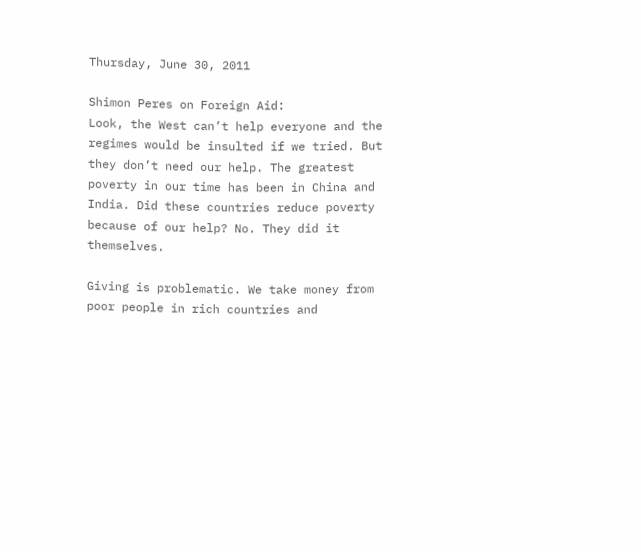Thursday, June 30, 2011

Shimon Peres on Foreign Aid:
Look, the West can’t help everyone and the regimes would be insulted if we tried. But they don’t need our help. The greatest poverty in our time has been in China and India. Did these countries reduce poverty because of our help? No. They did it themselves.

Giving is problematic. We take money from poor people in rich countries and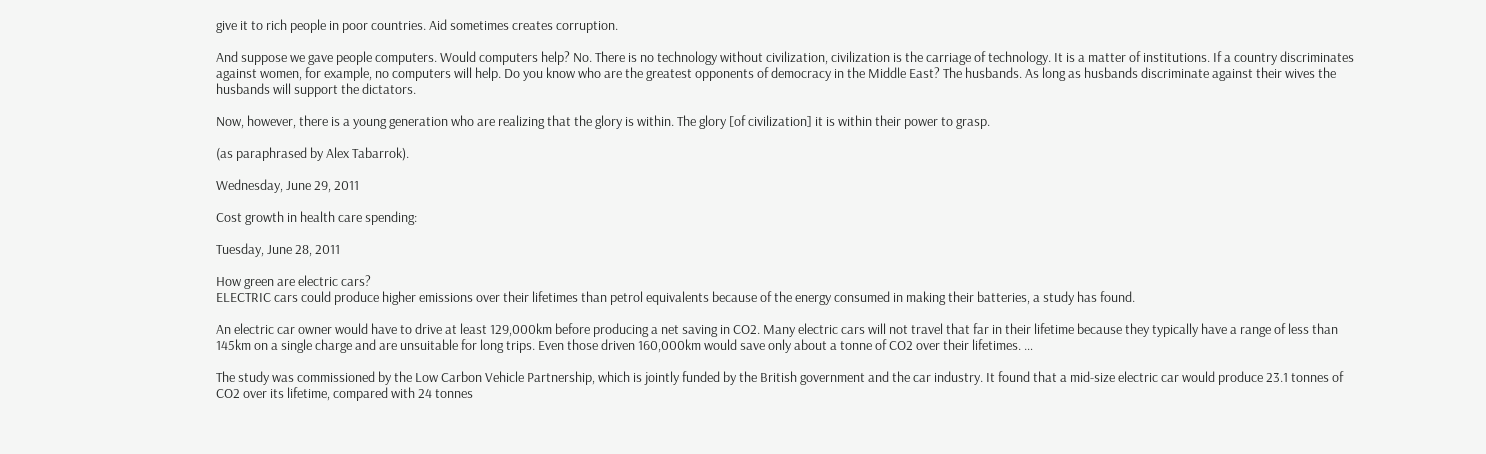give it to rich people in poor countries. Aid sometimes creates corruption.

And suppose we gave people computers. Would computers help? No. There is no technology without civilization, civilization is the carriage of technology. It is a matter of institutions. If a country discriminates against women, for example, no computers will help. Do you know who are the greatest opponents of democracy in the Middle East? The husbands. As long as husbands discriminate against their wives the husbands will support the dictators.

Now, however, there is a young generation who are realizing that the glory is within. The glory [of civilization] it is within their power to grasp.

(as paraphrased by Alex Tabarrok).

Wednesday, June 29, 2011

Cost growth in health care spending:

Tuesday, June 28, 2011

How green are electric cars?
ELECTRIC cars could produce higher emissions over their lifetimes than petrol equivalents because of the energy consumed in making their batteries, a study has found.

An electric car owner would have to drive at least 129,000km before producing a net saving in CO2. Many electric cars will not travel that far in their lifetime because they typically have a range of less than 145km on a single charge and are unsuitable for long trips. Even those driven 160,000km would save only about a tonne of CO2 over their lifetimes. …

The study was commissioned by the Low Carbon Vehicle Partnership, which is jointly funded by the British government and the car industry. It found that a mid-size electric car would produce 23.1 tonnes of CO2 over its lifetime, compared with 24 tonnes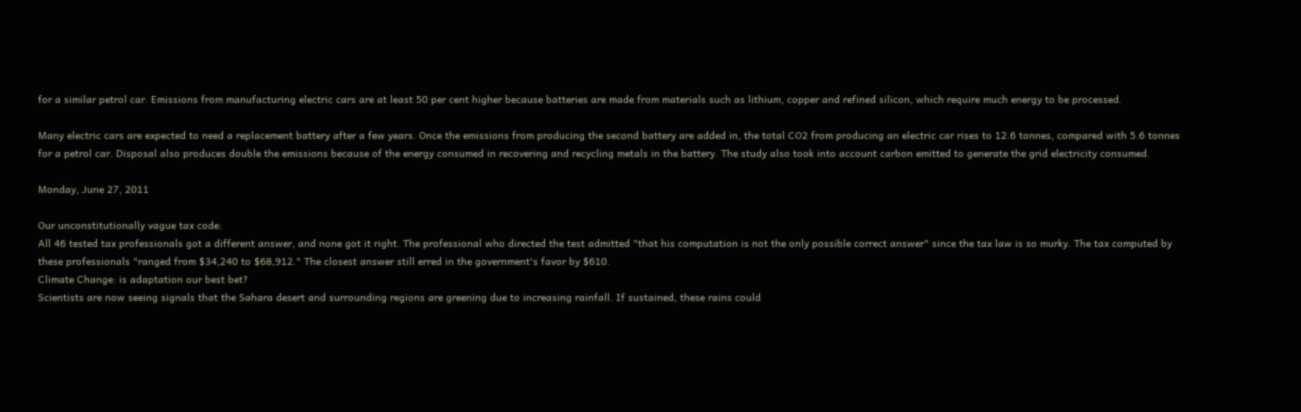for a similar petrol car. Emissions from manufacturing electric cars are at least 50 per cent higher because batteries are made from materials such as lithium, copper and refined silicon, which require much energy to be processed.

Many electric cars are expected to need a replacement battery after a few years. Once the emissions from producing the second battery are added in, the total CO2 from producing an electric car rises to 12.6 tonnes, compared with 5.6 tonnes for a petrol car. Disposal also produces double the emissions because of the energy consumed in recovering and recycling metals in the battery. The study also took into account carbon emitted to generate the grid electricity consumed.

Monday, June 27, 2011

Our unconstitutionally vague tax code:
All 46 tested tax professionals got a different answer, and none got it right. The professional who directed the test admitted "that his computation is not the only possible correct answer" since the tax law is so murky. The tax computed by these professionals "ranged from $34,240 to $68,912." The closest answer still erred in the government's favor by $610.
Climate Change: is adaptation our best bet?
Scientists are now seeing signals that the Sahara desert and surrounding regions are greening due to increasing rainfall. If sustained, these rains could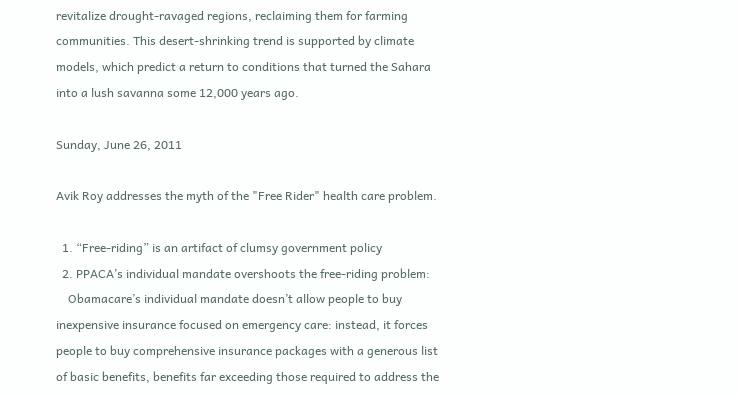revitalize drought-ravaged regions, reclaiming them for farming communities. This desert-shrinking trend is supported by climate models, which predict a return to conditions that turned the Sahara into a lush savanna some 12,000 years ago.

Sunday, June 26, 2011

Avik Roy addresses the myth of the "Free Rider" health care problem.

  1. “Free-riding” is an artifact of clumsy government policy
  2. PPACA’s individual mandate overshoots the free-riding problem:
    Obamacare’s individual mandate doesn’t allow people to buy inexpensive insurance focused on emergency care: instead, it forces people to buy comprehensive insurance packages with a generous list of basic benefits, benefits far exceeding those required to address the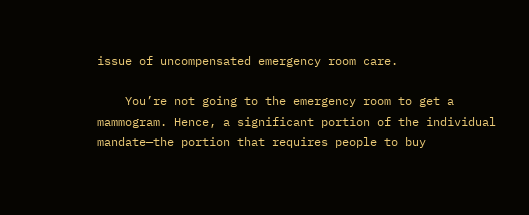issue of uncompensated emergency room care.

    You’re not going to the emergency room to get a mammogram. Hence, a significant portion of the individual mandate—the portion that requires people to buy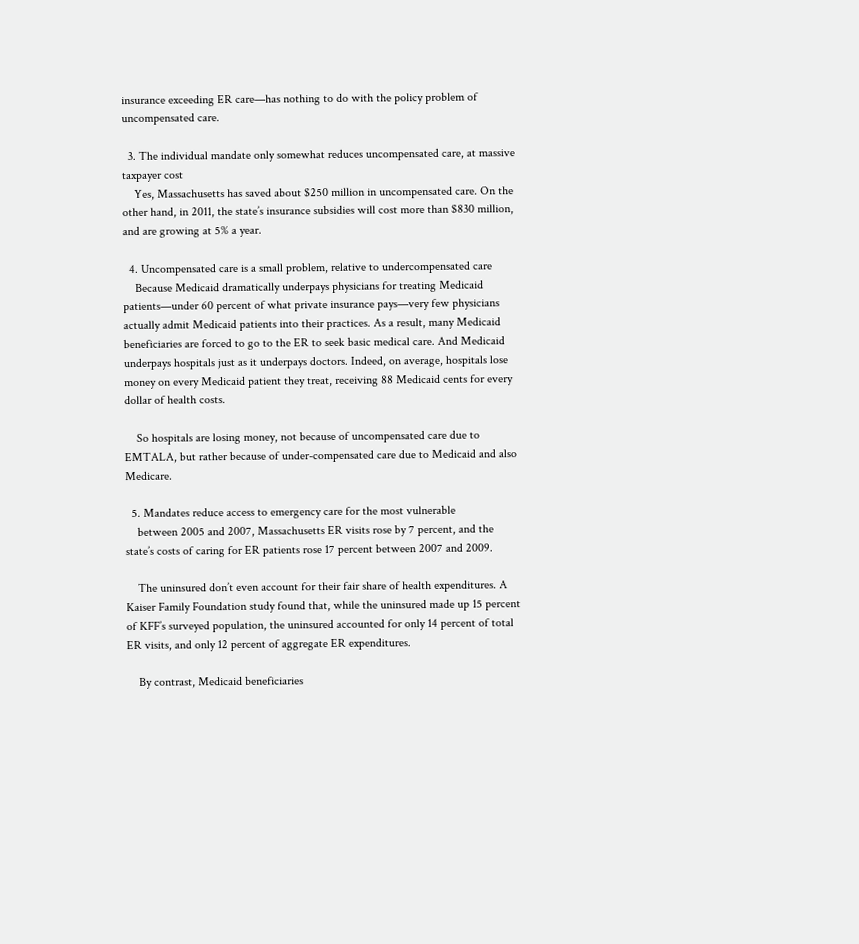insurance exceeding ER care—has nothing to do with the policy problem of uncompensated care.

  3. The individual mandate only somewhat reduces uncompensated care, at massive taxpayer cost
    Yes, Massachusetts has saved about $250 million in uncompensated care. On the other hand, in 2011, the state’s insurance subsidies will cost more than $830 million, and are growing at 5% a year.

  4. Uncompensated care is a small problem, relative to undercompensated care
    Because Medicaid dramatically underpays physicians for treating Medicaid patients—under 60 percent of what private insurance pays—very few physicians actually admit Medicaid patients into their practices. As a result, many Medicaid beneficiaries are forced to go to the ER to seek basic medical care. And Medicaid underpays hospitals just as it underpays doctors. Indeed, on average, hospitals lose money on every Medicaid patient they treat, receiving 88 Medicaid cents for every dollar of health costs.

    So hospitals are losing money, not because of uncompensated care due to EMTALA, but rather because of under-compensated care due to Medicaid and also Medicare.

  5. Mandates reduce access to emergency care for the most vulnerable
    between 2005 and 2007, Massachusetts ER visits rose by 7 percent, and the state’s costs of caring for ER patients rose 17 percent between 2007 and 2009.

    The uninsured don’t even account for their fair share of health expenditures. A Kaiser Family Foundation study found that, while the uninsured made up 15 percent of KFF’s surveyed population, the uninsured accounted for only 14 percent of total ER visits, and only 12 percent of aggregate ER expenditures.

    By contrast, Medicaid beneficiaries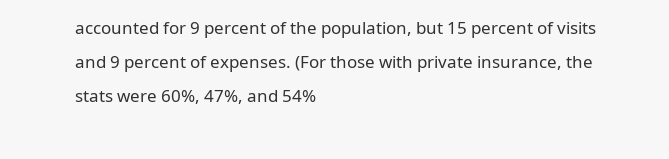accounted for 9 percent of the population, but 15 percent of visits and 9 percent of expenses. (For those with private insurance, the stats were 60%, 47%, and 54%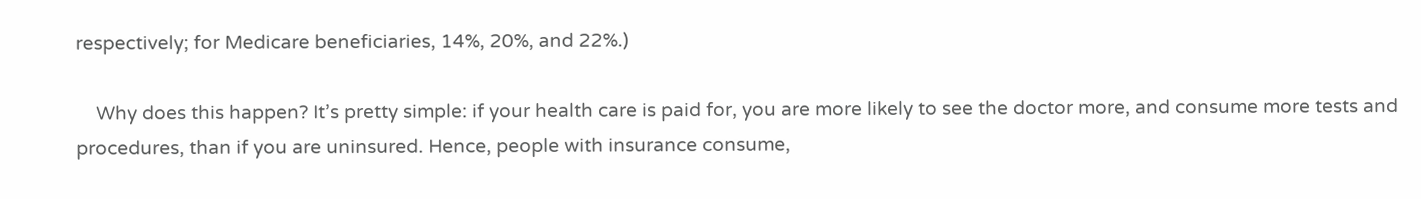respectively; for Medicare beneficiaries, 14%, 20%, and 22%.)

    Why does this happen? It’s pretty simple: if your health care is paid for, you are more likely to see the doctor more, and consume more tests and procedures, than if you are uninsured. Hence, people with insurance consume,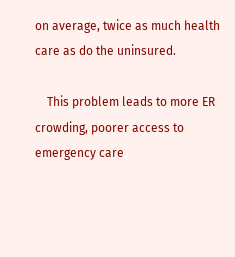on average, twice as much health care as do the uninsured.

    This problem leads to more ER crowding, poorer access to emergency care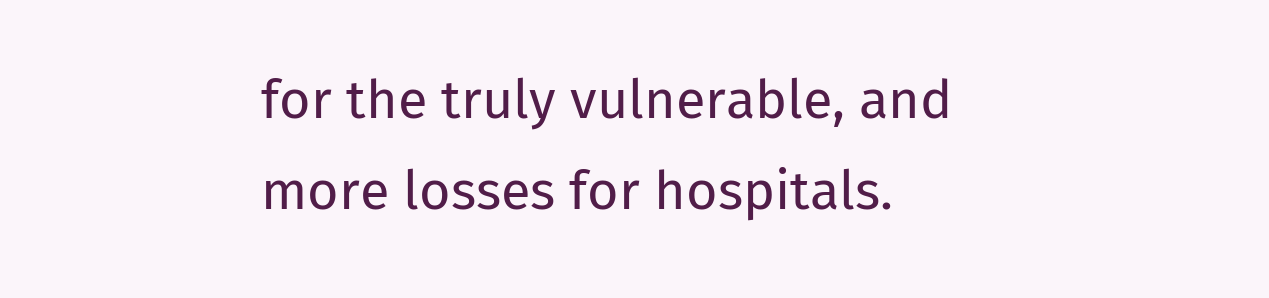for the truly vulnerable, and more losses for hospitals.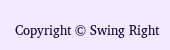Copyright © Swing Right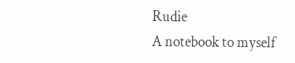Rudie
A notebook to myself